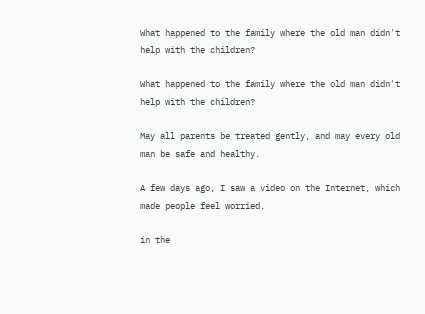What happened to the family where the old man didn't help with the children?

What happened to the family where the old man didn't help with the children?

May all parents be treated gently, and may every old man be safe and healthy.

A few days ago, I saw a video on the Internet, which made people feel worried.

in the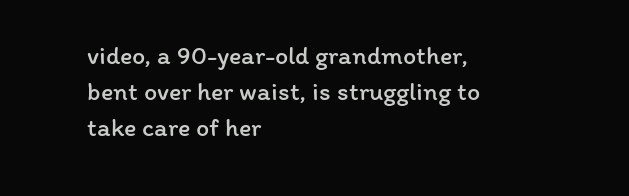video, a 90-year-old grandmother, bent over her waist, is struggling to take care of her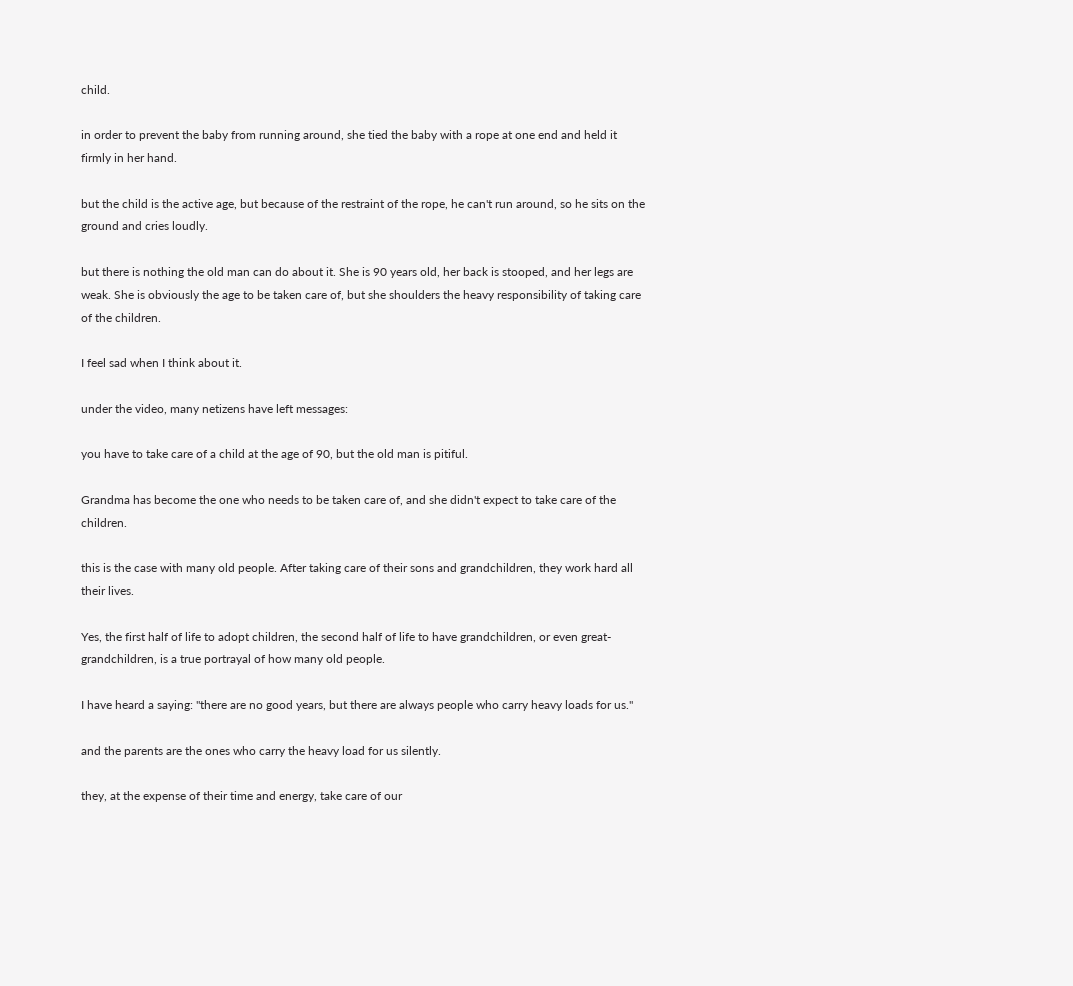child.

in order to prevent the baby from running around, she tied the baby with a rope at one end and held it firmly in her hand.

but the child is the active age, but because of the restraint of the rope, he can't run around, so he sits on the ground and cries loudly.

but there is nothing the old man can do about it. She is 90 years old, her back is stooped, and her legs are weak. She is obviously the age to be taken care of, but she shoulders the heavy responsibility of taking care of the children.

I feel sad when I think about it.

under the video, many netizens have left messages:

you have to take care of a child at the age of 90, but the old man is pitiful.

Grandma has become the one who needs to be taken care of, and she didn't expect to take care of the children.

this is the case with many old people. After taking care of their sons and grandchildren, they work hard all their lives.

Yes, the first half of life to adopt children, the second half of life to have grandchildren, or even great-grandchildren, is a true portrayal of how many old people.

I have heard a saying: "there are no good years, but there are always people who carry heavy loads for us."

and the parents are the ones who carry the heavy load for us silently.

they, at the expense of their time and energy, take care of our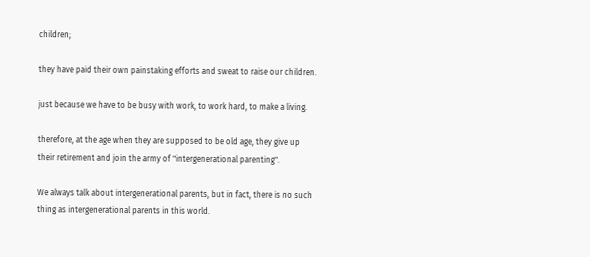children;

they have paid their own painstaking efforts and sweat to raise our children.

just because we have to be busy with work, to work hard, to make a living.

therefore, at the age when they are supposed to be old age, they give up their retirement and join the army of "intergenerational parenting".

We always talk about intergenerational parents, but in fact, there is no such thing as intergenerational parents in this world.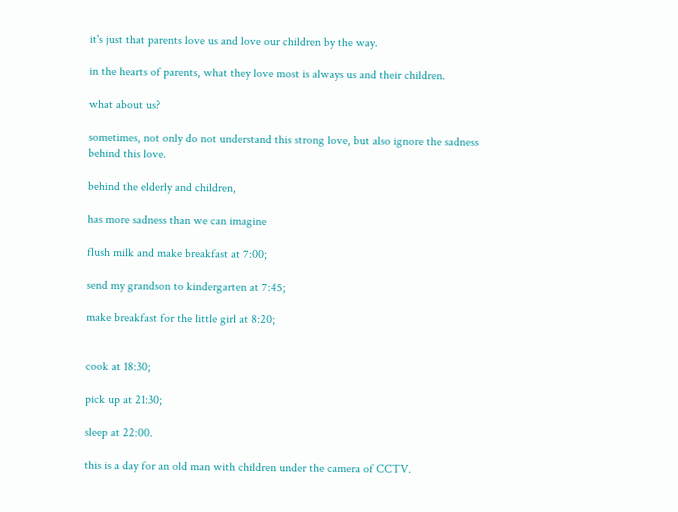it's just that parents love us and love our children by the way.

in the hearts of parents, what they love most is always us and their children.

what about us?

sometimes, not only do not understand this strong love, but also ignore the sadness behind this love.

behind the elderly and children,

has more sadness than we can imagine

flush milk and make breakfast at 7:00;

send my grandson to kindergarten at 7:45;

make breakfast for the little girl at 8:20;


cook at 18:30;

pick up at 21:30;

sleep at 22:00.

this is a day for an old man with children under the camera of CCTV.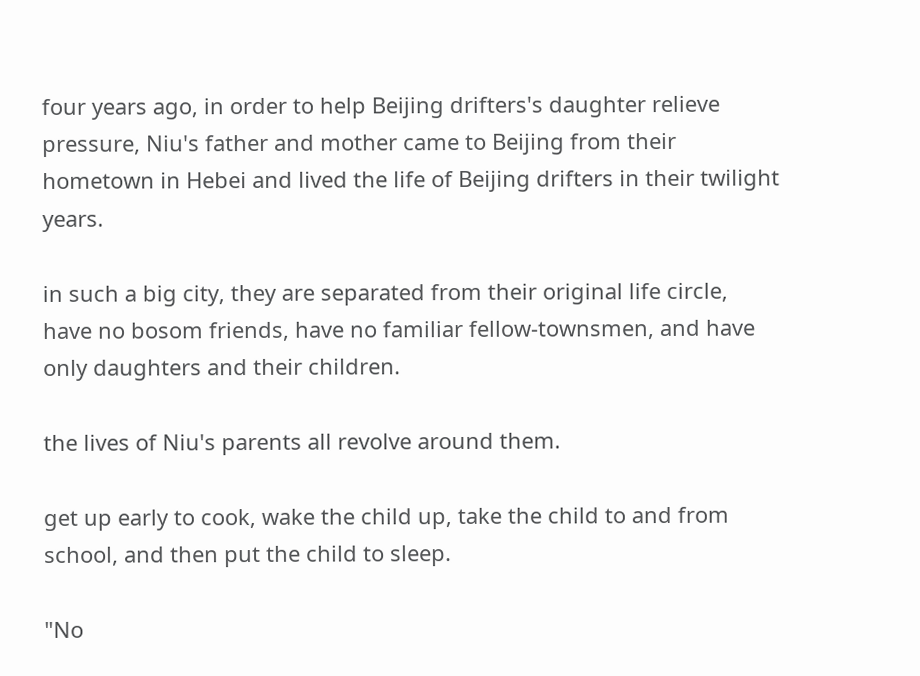four years ago, in order to help Beijing drifters's daughter relieve pressure, Niu's father and mother came to Beijing from their hometown in Hebei and lived the life of Beijing drifters in their twilight years.

in such a big city, they are separated from their original life circle, have no bosom friends, have no familiar fellow-townsmen, and have only daughters and their children.

the lives of Niu's parents all revolve around them.

get up early to cook, wake the child up, take the child to and from school, and then put the child to sleep.

"No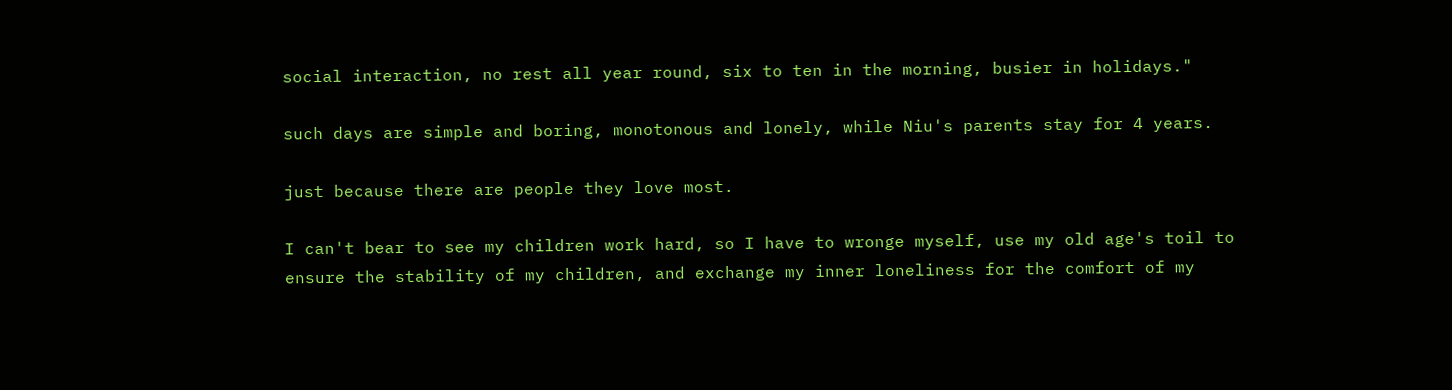social interaction, no rest all year round, six to ten in the morning, busier in holidays."

such days are simple and boring, monotonous and lonely, while Niu's parents stay for 4 years.

just because there are people they love most.

I can't bear to see my children work hard, so I have to wronge myself, use my old age's toil to ensure the stability of my children, and exchange my inner loneliness for the comfort of my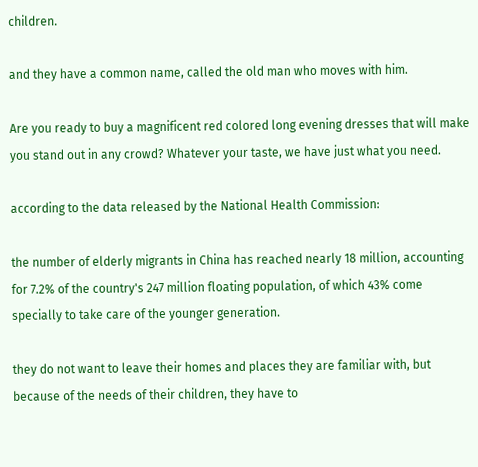children.

and they have a common name, called the old man who moves with him.

Are you ready to buy a magnificent red colored long evening dresses that will make you stand out in any crowd? Whatever your taste, we have just what you need.

according to the data released by the National Health Commission:

the number of elderly migrants in China has reached nearly 18 million, accounting for 7.2% of the country's 247 million floating population, of which 43% come specially to take care of the younger generation.

they do not want to leave their homes and places they are familiar with, but because of the needs of their children, they have to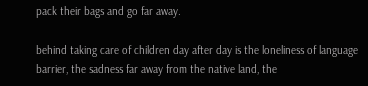pack their bags and go far away.

behind taking care of children day after day is the loneliness of language barrier, the sadness far away from the native land, the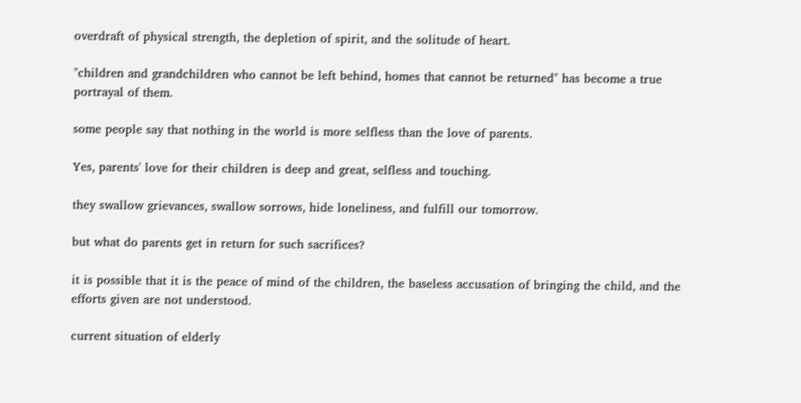overdraft of physical strength, the depletion of spirit, and the solitude of heart.

"children and grandchildren who cannot be left behind, homes that cannot be returned" has become a true portrayal of them.

some people say that nothing in the world is more selfless than the love of parents.

Yes, parents' love for their children is deep and great, selfless and touching.

they swallow grievances, swallow sorrows, hide loneliness, and fulfill our tomorrow.

but what do parents get in return for such sacrifices?

it is possible that it is the peace of mind of the children, the baseless accusation of bringing the child, and the efforts given are not understood.

current situation of elderly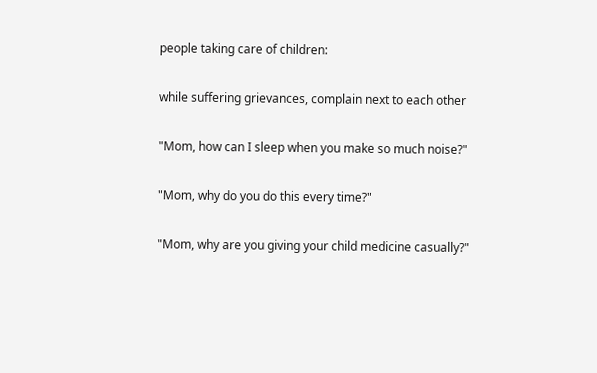people taking care of children:

while suffering grievances, complain next to each other

"Mom, how can I sleep when you make so much noise?"

"Mom, why do you do this every time?"

"Mom, why are you giving your child medicine casually?"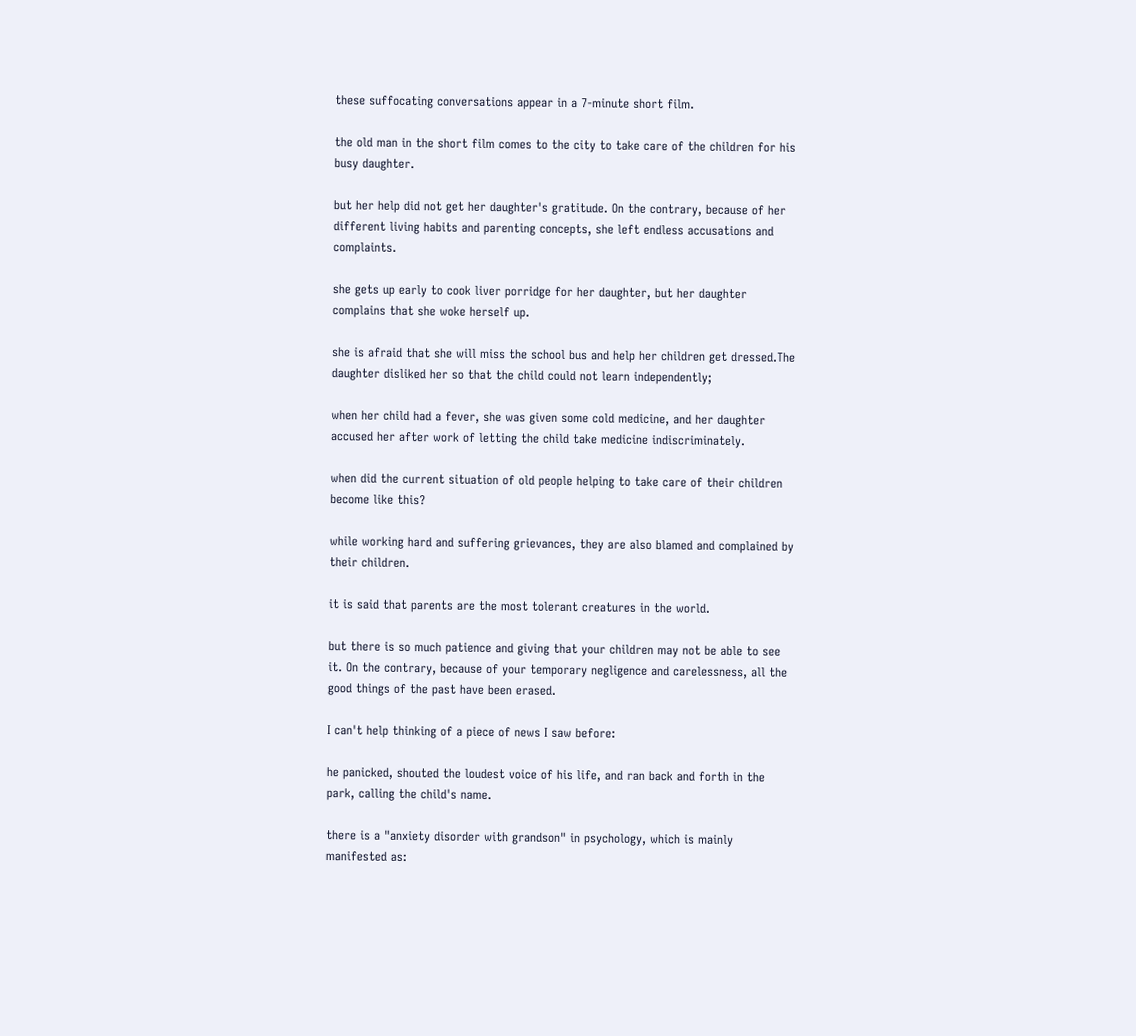these suffocating conversations appear in a 7-minute short film.

the old man in the short film comes to the city to take care of the children for his busy daughter.

but her help did not get her daughter's gratitude. On the contrary, because of her different living habits and parenting concepts, she left endless accusations and complaints.

she gets up early to cook liver porridge for her daughter, but her daughter complains that she woke herself up.

she is afraid that she will miss the school bus and help her children get dressed.The daughter disliked her so that the child could not learn independently;

when her child had a fever, she was given some cold medicine, and her daughter accused her after work of letting the child take medicine indiscriminately.

when did the current situation of old people helping to take care of their children become like this?

while working hard and suffering grievances, they are also blamed and complained by their children.

it is said that parents are the most tolerant creatures in the world.

but there is so much patience and giving that your children may not be able to see it. On the contrary, because of your temporary negligence and carelessness, all the good things of the past have been erased.

I can't help thinking of a piece of news I saw before:

he panicked, shouted the loudest voice of his life, and ran back and forth in the park, calling the child's name.

there is a "anxiety disorder with grandson" in psychology, which is mainly manifested as: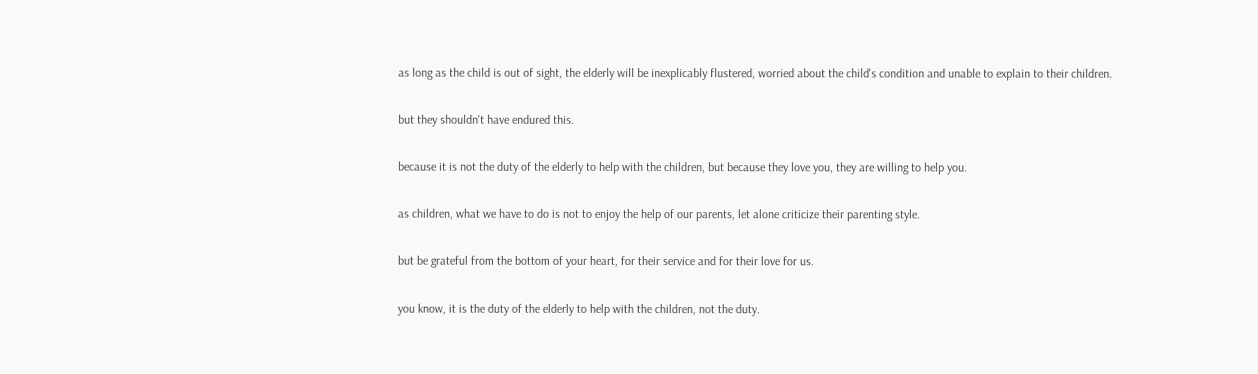as long as the child is out of sight, the elderly will be inexplicably flustered, worried about the child's condition and unable to explain to their children.

but they shouldn't have endured this.

because it is not the duty of the elderly to help with the children, but because they love you, they are willing to help you.

as children, what we have to do is not to enjoy the help of our parents, let alone criticize their parenting style.

but be grateful from the bottom of your heart, for their service and for their love for us.

you know, it is the duty of the elderly to help with the children, not the duty.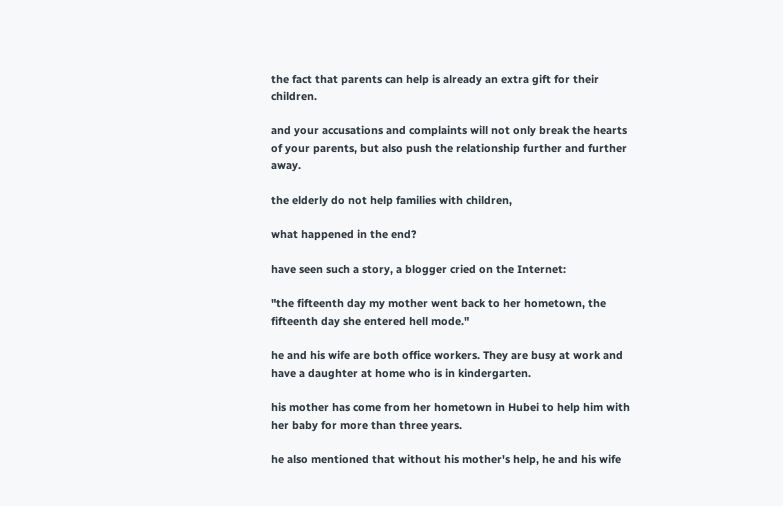the fact that parents can help is already an extra gift for their children.

and your accusations and complaints will not only break the hearts of your parents, but also push the relationship further and further away.

the elderly do not help families with children,

what happened in the end?

have seen such a story, a blogger cried on the Internet:

"the fifteenth day my mother went back to her hometown, the fifteenth day she entered hell mode."

he and his wife are both office workers. They are busy at work and have a daughter at home who is in kindergarten.

his mother has come from her hometown in Hubei to help him with her baby for more than three years.

he also mentioned that without his mother's help, he and his wife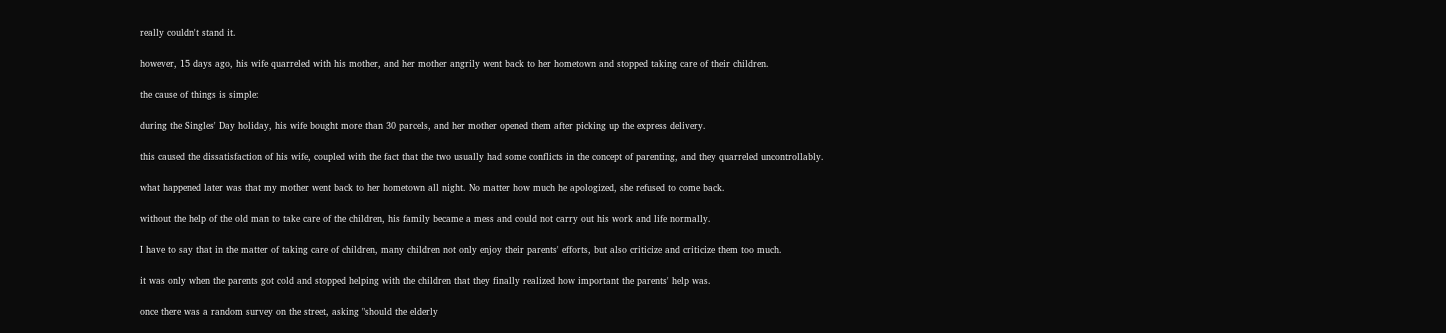really couldn't stand it.

however, 15 days ago, his wife quarreled with his mother, and her mother angrily went back to her hometown and stopped taking care of their children.

the cause of things is simple:

during the Singles' Day holiday, his wife bought more than 30 parcels, and her mother opened them after picking up the express delivery.

this caused the dissatisfaction of his wife, coupled with the fact that the two usually had some conflicts in the concept of parenting, and they quarreled uncontrollably.

what happened later was that my mother went back to her hometown all night. No matter how much he apologized, she refused to come back.

without the help of the old man to take care of the children, his family became a mess and could not carry out his work and life normally.

I have to say that in the matter of taking care of children, many children not only enjoy their parents' efforts, but also criticize and criticize them too much.

it was only when the parents got cold and stopped helping with the children that they finally realized how important the parents' help was.

once there was a random survey on the street, asking "should the elderly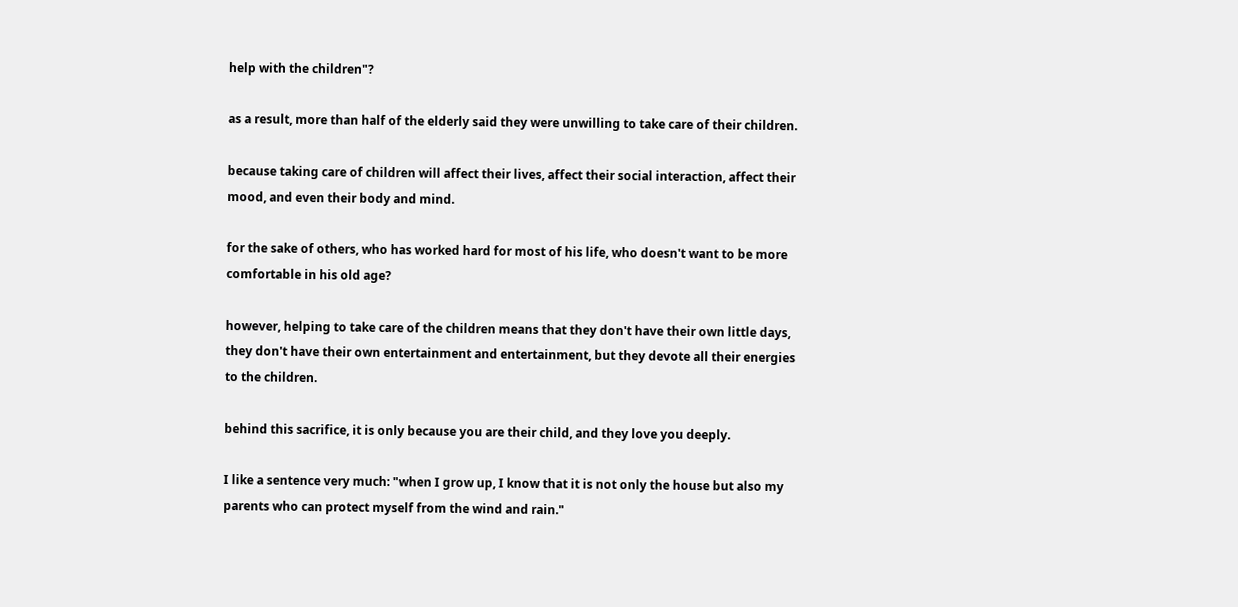help with the children"?

as a result, more than half of the elderly said they were unwilling to take care of their children.

because taking care of children will affect their lives, affect their social interaction, affect their mood, and even their body and mind.

for the sake of others, who has worked hard for most of his life, who doesn't want to be more comfortable in his old age?

however, helping to take care of the children means that they don't have their own little days, they don't have their own entertainment and entertainment, but they devote all their energies to the children.

behind this sacrifice, it is only because you are their child, and they love you deeply.

I like a sentence very much: "when I grow up, I know that it is not only the house but also my parents who can protect myself from the wind and rain."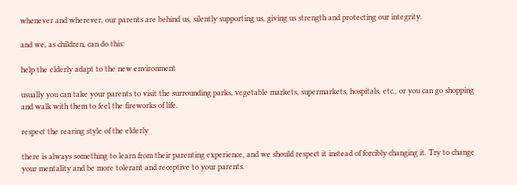whenever and wherever, our parents are behind us, silently supporting us, giving us strength and protecting our integrity.

and we, as children, can do this:

help the elderly adapt to the new environment

usually you can take your parents to visit the surrounding parks, vegetable markets, supermarkets, hospitals, etc., or you can go shopping and walk with them to feel the fireworks of life.

respect the rearing style of the elderly

there is always something to learn from their parenting experience, and we should respect it instead of forcibly changing it. Try to change your mentality and be more tolerant and receptive to your parents.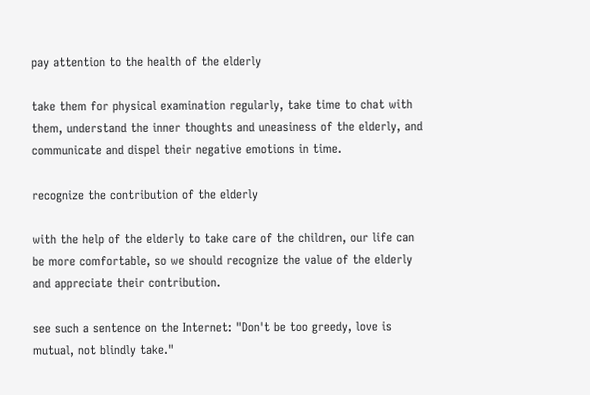pay attention to the health of the elderly

take them for physical examination regularly, take time to chat with them, understand the inner thoughts and uneasiness of the elderly, and communicate and dispel their negative emotions in time.

recognize the contribution of the elderly

with the help of the elderly to take care of the children, our life can be more comfortable, so we should recognize the value of the elderly and appreciate their contribution.

see such a sentence on the Internet: "Don't be too greedy, love is mutual, not blindly take."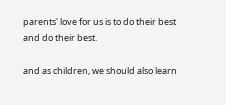parents' love for us is to do their best and do their best.

and as children, we should also learn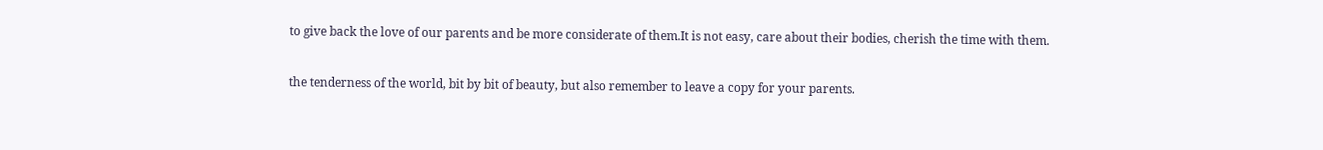to give back the love of our parents and be more considerate of them.It is not easy, care about their bodies, cherish the time with them.

the tenderness of the world, bit by bit of beauty, but also remember to leave a copy for your parents.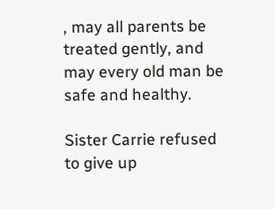, may all parents be treated gently, and may every old man be safe and healthy.

Sister Carrie refused to give up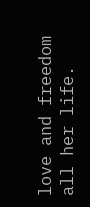love and freedom all her life.